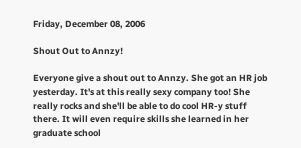Friday, December 08, 2006

Shout Out to Annzy!

Everyone give a shout out to Annzy. She got an HR job yesterday. It's at this really sexy company too! She really rocks and she'll be able to do cool HR-y stuff there. It will even require skills she learned in her graduate school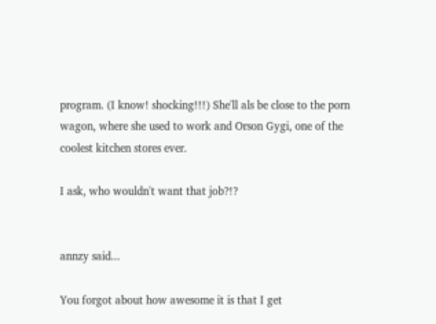program. (I know! shocking!!!) She'll als be close to the porn wagon, where she used to work and Orson Gygi, one of the coolest kitchen stores ever.

I ask, who wouldn't want that job?!?


annzy said...

You forgot about how awesome it is that I get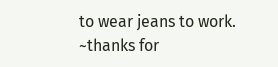to wear jeans to work.
~thanks for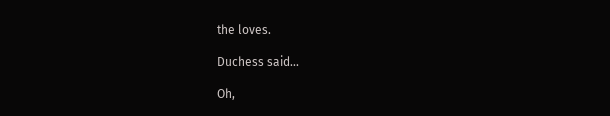the loves.

Duchess said...

Oh,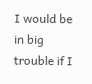I would be in big trouble if I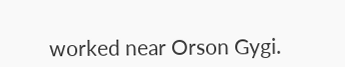worked near Orson Gygi.